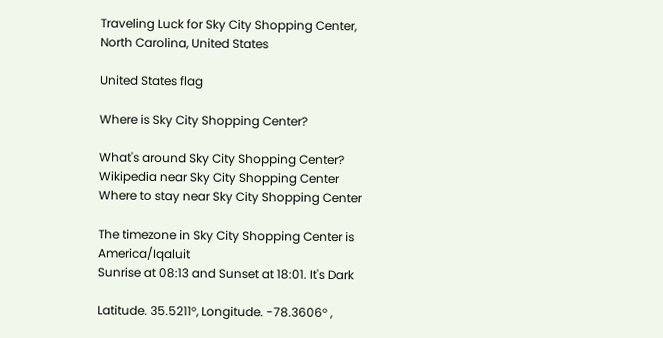Traveling Luck for Sky City Shopping Center, North Carolina, United States

United States flag

Where is Sky City Shopping Center?

What's around Sky City Shopping Center?
Wikipedia near Sky City Shopping Center
Where to stay near Sky City Shopping Center

The timezone in Sky City Shopping Center is America/Iqaluit
Sunrise at 08:13 and Sunset at 18:01. It's Dark

Latitude. 35.5211°, Longitude. -78.3606° ,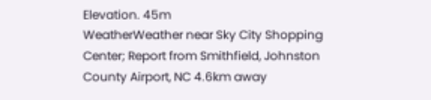Elevation. 45m
WeatherWeather near Sky City Shopping Center; Report from Smithfield, Johnston County Airport, NC 4.6km away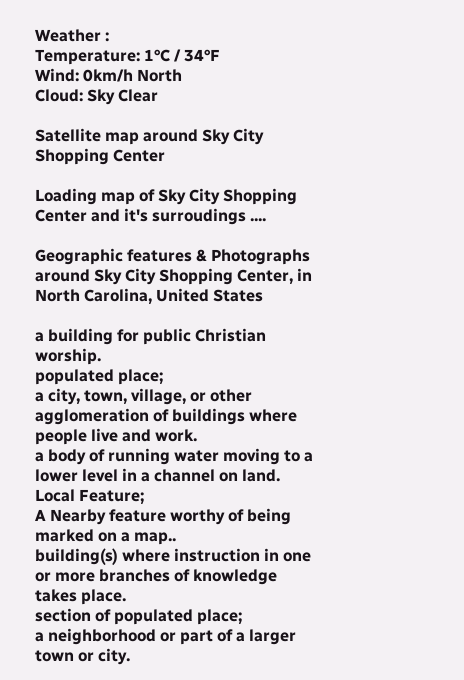Weather :
Temperature: 1°C / 34°F
Wind: 0km/h North
Cloud: Sky Clear

Satellite map around Sky City Shopping Center

Loading map of Sky City Shopping Center and it's surroudings ....

Geographic features & Photographs around Sky City Shopping Center, in North Carolina, United States

a building for public Christian worship.
populated place;
a city, town, village, or other agglomeration of buildings where people live and work.
a body of running water moving to a lower level in a channel on land.
Local Feature;
A Nearby feature worthy of being marked on a map..
building(s) where instruction in one or more branches of knowledge takes place.
section of populated place;
a neighborhood or part of a larger town or city.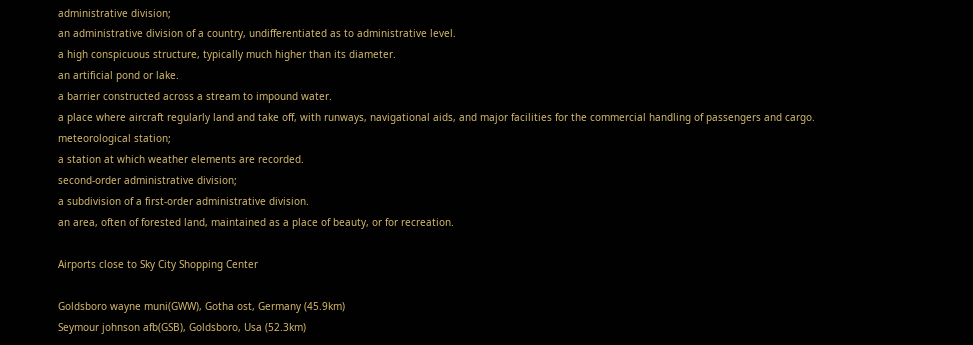administrative division;
an administrative division of a country, undifferentiated as to administrative level.
a high conspicuous structure, typically much higher than its diameter.
an artificial pond or lake.
a barrier constructed across a stream to impound water.
a place where aircraft regularly land and take off, with runways, navigational aids, and major facilities for the commercial handling of passengers and cargo.
meteorological station;
a station at which weather elements are recorded.
second-order administrative division;
a subdivision of a first-order administrative division.
an area, often of forested land, maintained as a place of beauty, or for recreation.

Airports close to Sky City Shopping Center

Goldsboro wayne muni(GWW), Gotha ost, Germany (45.9km)
Seymour johnson afb(GSB), Goldsboro, Usa (52.3km)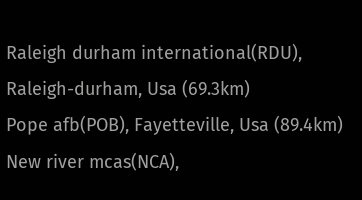Raleigh durham international(RDU), Raleigh-durham, Usa (69.3km)
Pope afb(POB), Fayetteville, Usa (89.4km)
New river mcas(NCA),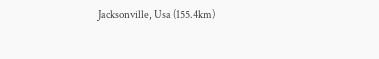Jacksonville, Usa (155.4km)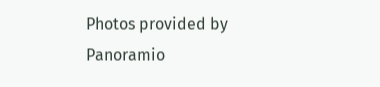Photos provided by Panoramio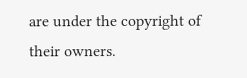are under the copyright of their owners.